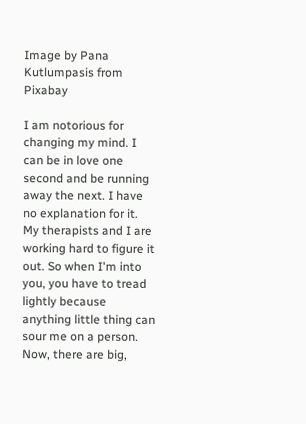Image by Pana Kutlumpasis from Pixabay

I am notorious for changing my mind. I can be in love one second and be running away the next. I have no explanation for it. My therapists and I are working hard to figure it out. So when I'm into you, you have to tread lightly because anything little thing can sour me on a person. Now, there are big,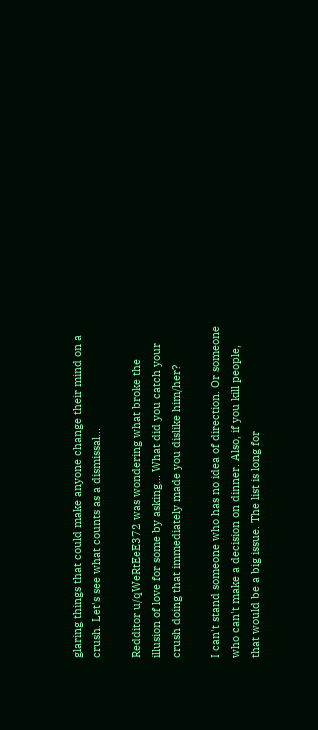glaring things that could make anyone change their mind on a crush. Let's see what counts as a dismissal...

Redditor u/qWeRtEeE372 was wondering what broke the illusion of love for some by asking... What did you catch your crush doing that immediately made you dislike him/her?

I can't stand someone who has no idea of direction. Or someone who can't make a decision on dinner. Also, if you kill people, that would be a big issue. The list is long for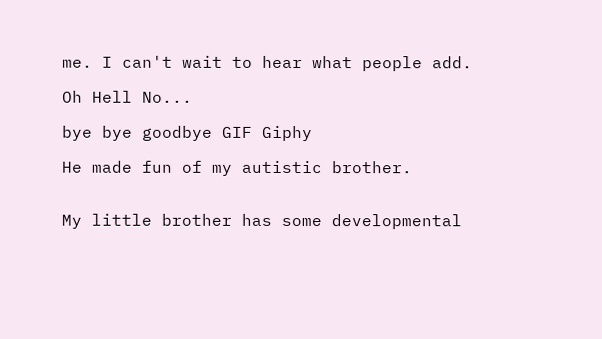me. I can't wait to hear what people add.

Oh Hell No...

bye bye goodbye GIF Giphy

He made fun of my autistic brother.


My little brother has some developmental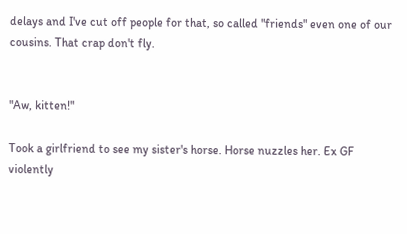delays and I've cut off people for that, so called "friends" even one of our cousins. That crap don't fly.


"Aw, kitten!"

Took a girlfriend to see my sister's horse. Horse nuzzles her. Ex GF violently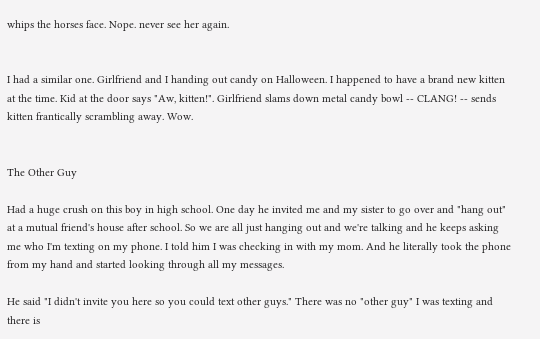whips the horses face. Nope. never see her again.


I had a similar one. Girlfriend and I handing out candy on Halloween. I happened to have a brand new kitten at the time. Kid at the door says "Aw, kitten!". Girlfriend slams down metal candy bowl -- CLANG! -- sends kitten frantically scrambling away. Wow.


The Other Guy

Had a huge crush on this boy in high school. One day he invited me and my sister to go over and "hang out" at a mutual friend's house after school. So we are all just hanging out and we're talking and he keeps asking me who I'm texting on my phone. I told him I was checking in with my mom. And he literally took the phone from my hand and started looking through all my messages.

He said "I didn't invite you here so you could text other guys." There was no "other guy" I was texting and there is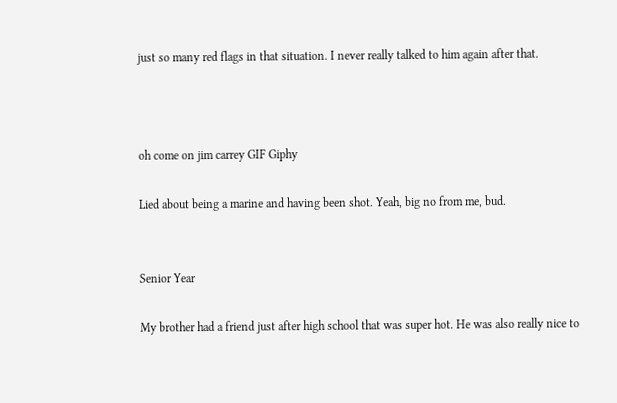just so many red flags in that situation. I never really talked to him again after that.



oh come on jim carrey GIF Giphy

Lied about being a marine and having been shot. Yeah, big no from me, bud.


Senior Year

My brother had a friend just after high school that was super hot. He was also really nice to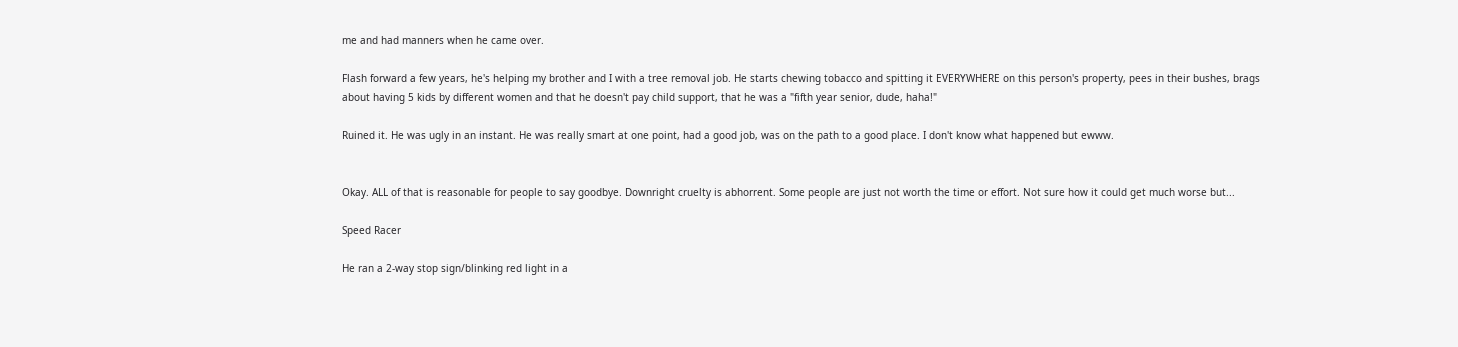me and had manners when he came over.

Flash forward a few years, he's helping my brother and I with a tree removal job. He starts chewing tobacco and spitting it EVERYWHERE on this person's property, pees in their bushes, brags about having 5 kids by different women and that he doesn't pay child support, that he was a "fifth year senior, dude, haha!"

Ruined it. He was ugly in an instant. He was really smart at one point, had a good job, was on the path to a good place. I don't know what happened but ewww.


Okay. ALL of that is reasonable for people to say goodbye. Downright cruelty is abhorrent. Some people are just not worth the time or effort. Not sure how it could get much worse but...

Speed Racer

He ran a 2-way stop sign/blinking red light in a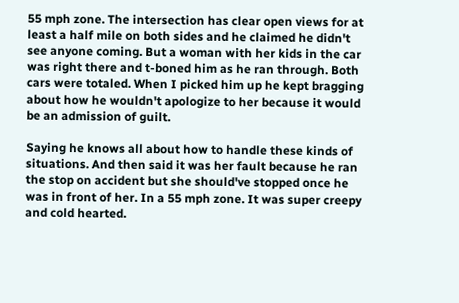55 mph zone. The intersection has clear open views for at least a half mile on both sides and he claimed he didn't see anyone coming. But a woman with her kids in the car was right there and t-boned him as he ran through. Both cars were totaled. When I picked him up he kept bragging about how he wouldn't apologize to her because it would be an admission of guilt.

Saying he knows all about how to handle these kinds of situations. And then said it was her fault because he ran the stop on accident but she should've stopped once he was in front of her. In a 55 mph zone. It was super creepy and cold hearted.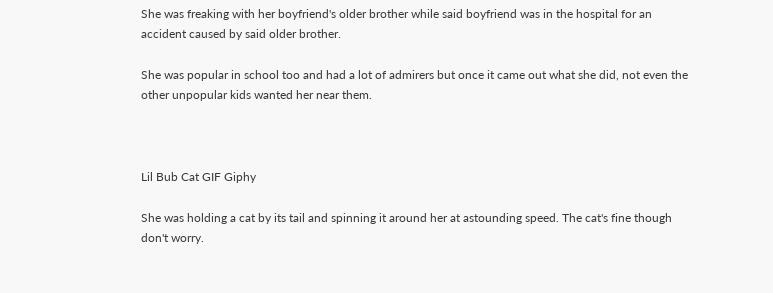She was freaking with her boyfriend's older brother while said boyfriend was in the hospital for an accident caused by said older brother.

She was popular in school too and had a lot of admirers but once it came out what she did, not even the other unpopular kids wanted her near them.



Lil Bub Cat GIF Giphy

She was holding a cat by its tail and spinning it around her at astounding speed. The cat's fine though don't worry.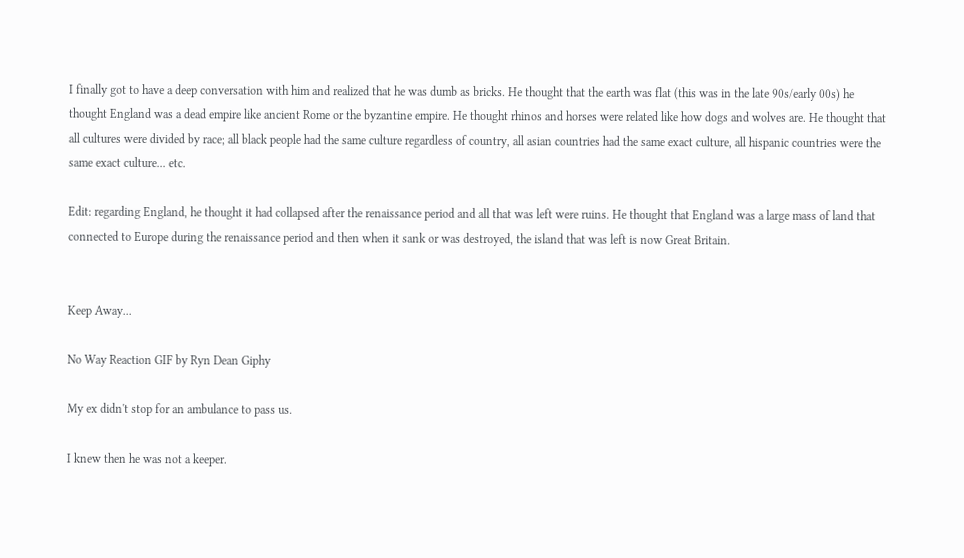I finally got to have a deep conversation with him and realized that he was dumb as bricks. He thought that the earth was flat (this was in the late 90s/early 00s) he thought England was a dead empire like ancient Rome or the byzantine empire. He thought rhinos and horses were related like how dogs and wolves are. He thought that all cultures were divided by race; all black people had the same culture regardless of country, all asian countries had the same exact culture, all hispanic countries were the same exact culture... etc.

Edit: regarding England, he thought it had collapsed after the renaissance period and all that was left were ruins. He thought that England was a large mass of land that connected to Europe during the renaissance period and then when it sank or was destroyed, the island that was left is now Great Britain.


Keep Away...

No Way Reaction GIF by Ryn Dean Giphy

My ex didn't stop for an ambulance to pass us.

I knew then he was not a keeper.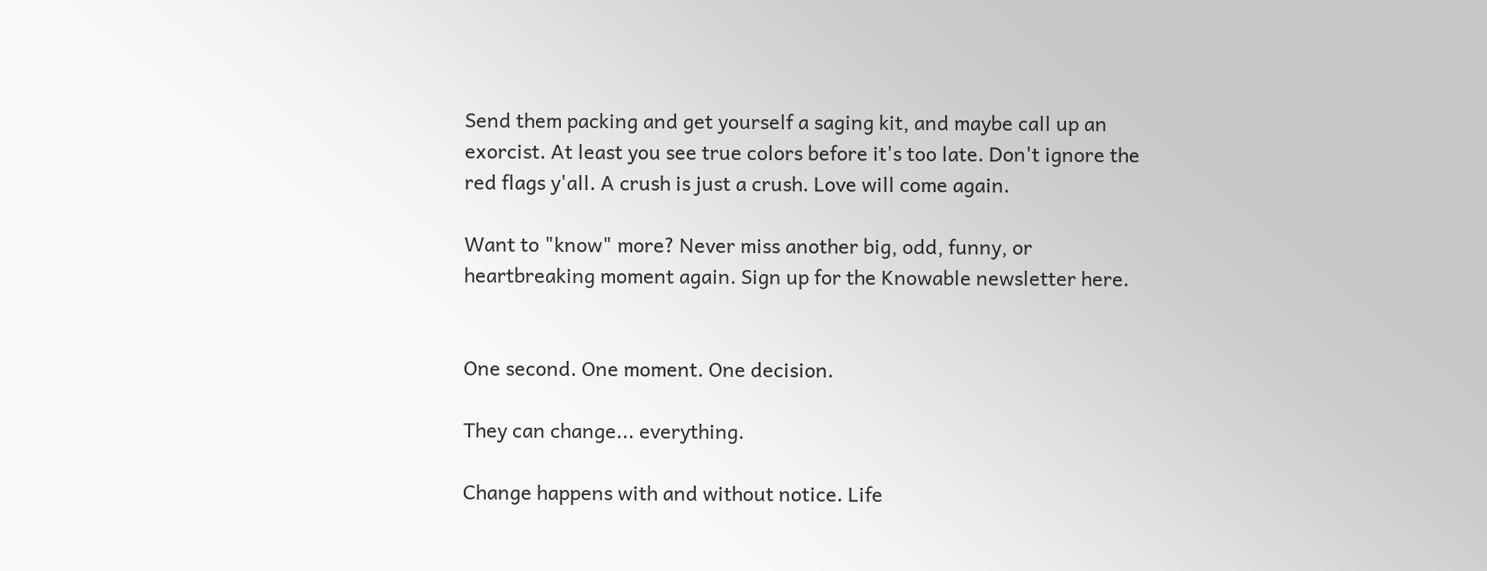Send them packing and get yourself a saging kit, and maybe call up an exorcist. At least you see true colors before it's too late. Don't ignore the red flags y'all. A crush is just a crush. Love will come again.

Want to "know" more? Never miss another big, odd, funny, or heartbreaking moment again. Sign up for the Knowable newsletter here.


One second. One moment. One decision.

They can change... everything.

Change happens with and without notice. Life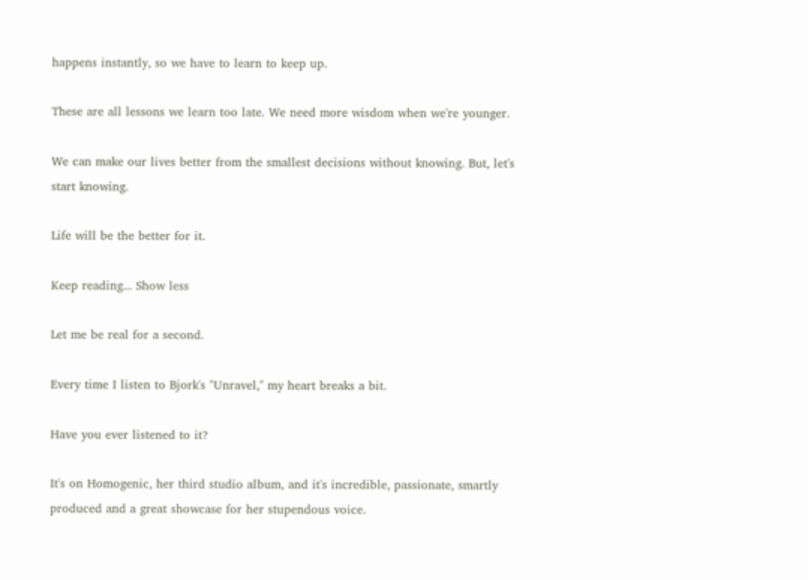happens instantly, so we have to learn to keep up.

These are all lessons we learn too late. We need more wisdom when we're younger.

We can make our lives better from the smallest decisions without knowing. But, let's start knowing.

Life will be the better for it.

Keep reading... Show less

Let me be real for a second.

Every time I listen to Bjork's "Unravel," my heart breaks a bit.

Have you ever listened to it?

It's on Homogenic, her third studio album, and it's incredible, passionate, smartly produced and a great showcase for her stupendous voice.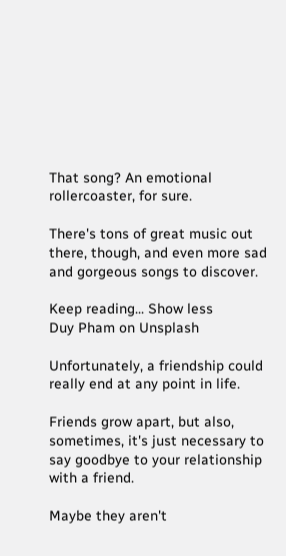That song? An emotional rollercoaster, for sure.

There's tons of great music out there, though, and even more sad and gorgeous songs to discover.

Keep reading... Show less
Duy Pham on Unsplash

Unfortunately, a friendship could really end at any point in life.

Friends grow apart, but also, sometimes, it's just necessary to say goodbye to your relationship with a friend.

Maybe they aren't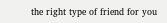the right type of friend for you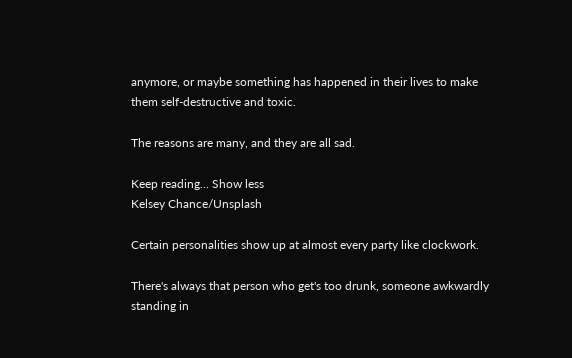anymore, or maybe something has happened in their lives to make them self-destructive and toxic.

The reasons are many, and they are all sad.

Keep reading... Show less
Kelsey Chance/Unsplash

Certain personalities show up at almost every party like clockwork.

There's always that person who get's too drunk, someone awkwardly standing in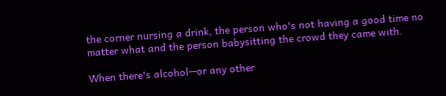the corner nursing a drink, the person who's not having a good time no matter what and the person babysitting the crowd they came with.

When there's alcohol—or any other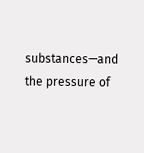substances—and the pressure of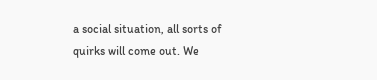a social situation, all sorts of quirks will come out. We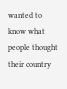wanted to know what people thought their country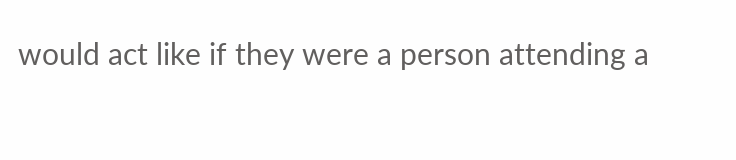would act like if they were a person attending a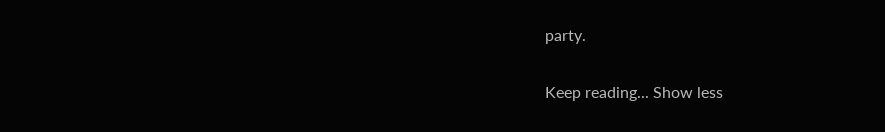party.

Keep reading... Show less